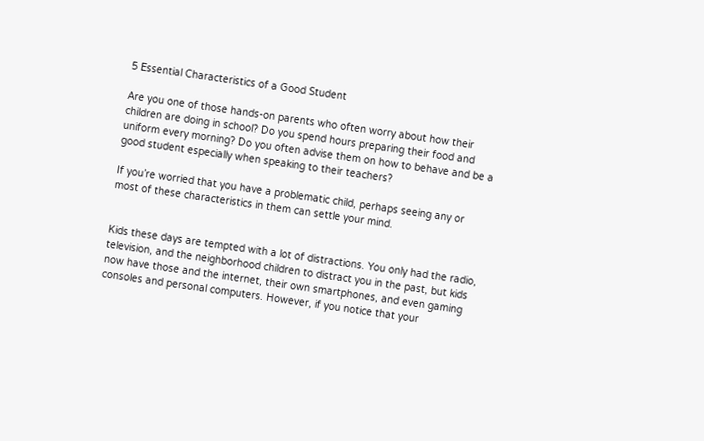5 Essential Characteristics of a Good Student

Are you one of those hands-on parents who often worry about how their children are doing in school? Do you spend hours preparing their food and uniform every morning? Do you often advise them on how to behave and be a good student especially when speaking to their teachers?

If you’re worried that you have a problematic child, perhaps seeing any or most of these characteristics in them can settle your mind.


Kids these days are tempted with a lot of distractions. You only had the radio, television, and the neighborhood children to distract you in the past, but kids now have those and the internet, their own smartphones, and even gaming consoles and personal computers. However, if you notice that your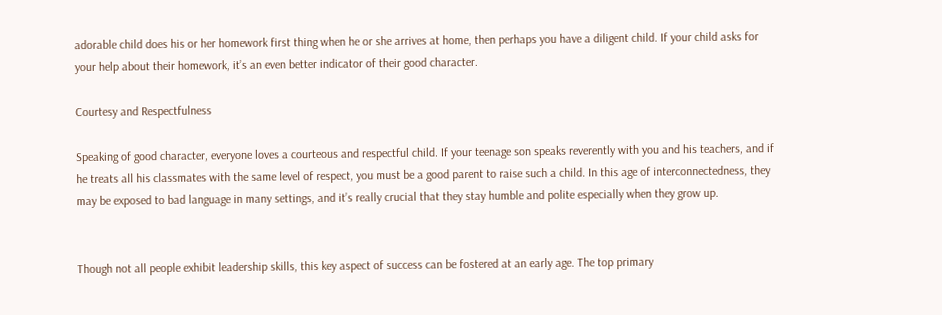adorable child does his or her homework first thing when he or she arrives at home, then perhaps you have a diligent child. If your child asks for your help about their homework, it’s an even better indicator of their good character.

Courtesy and Respectfulness

Speaking of good character, everyone loves a courteous and respectful child. If your teenage son speaks reverently with you and his teachers, and if he treats all his classmates with the same level of respect, you must be a good parent to raise such a child. In this age of interconnectedness, they may be exposed to bad language in many settings, and it’s really crucial that they stay humble and polite especially when they grow up.


Though not all people exhibit leadership skills, this key aspect of success can be fostered at an early age. The top primary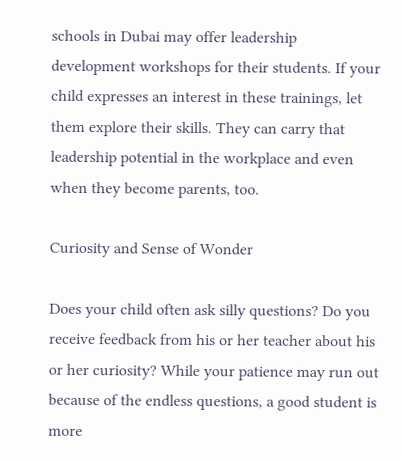schools in Dubai may offer leadership development workshops for their students. If your child expresses an interest in these trainings, let them explore their skills. They can carry that leadership potential in the workplace and even when they become parents, too.

Curiosity and Sense of Wonder

Does your child often ask silly questions? Do you receive feedback from his or her teacher about his or her curiosity? While your patience may run out because of the endless questions, a good student is more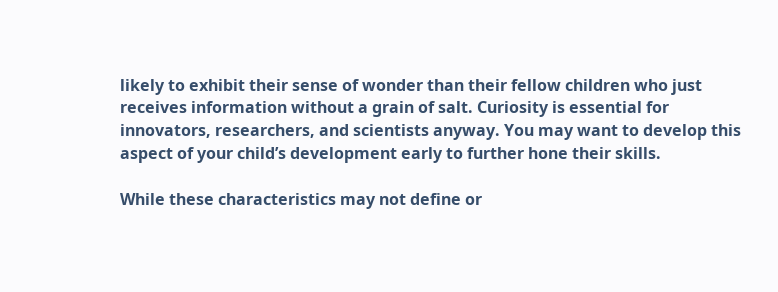likely to exhibit their sense of wonder than their fellow children who just receives information without a grain of salt. Curiosity is essential for innovators, researchers, and scientists anyway. You may want to develop this aspect of your child’s development early to further hone their skills.

While these characteristics may not define or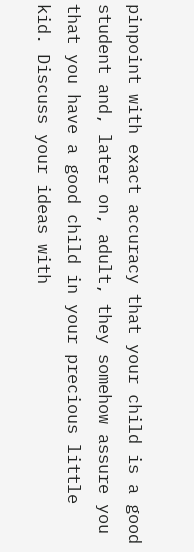pinpoint with exact accuracy that your child is a good student and, later on, adult, they somehow assure you that you have a good child in your precious little kid. Discuss your ideas with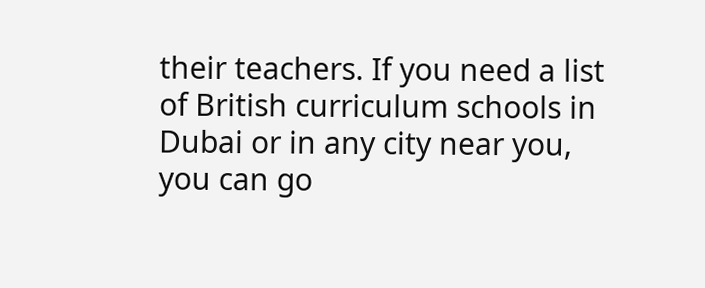their teachers. If you need a list of British curriculum schools in Dubai or in any city near you, you can go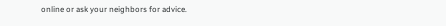online or ask your neighbors for advice.